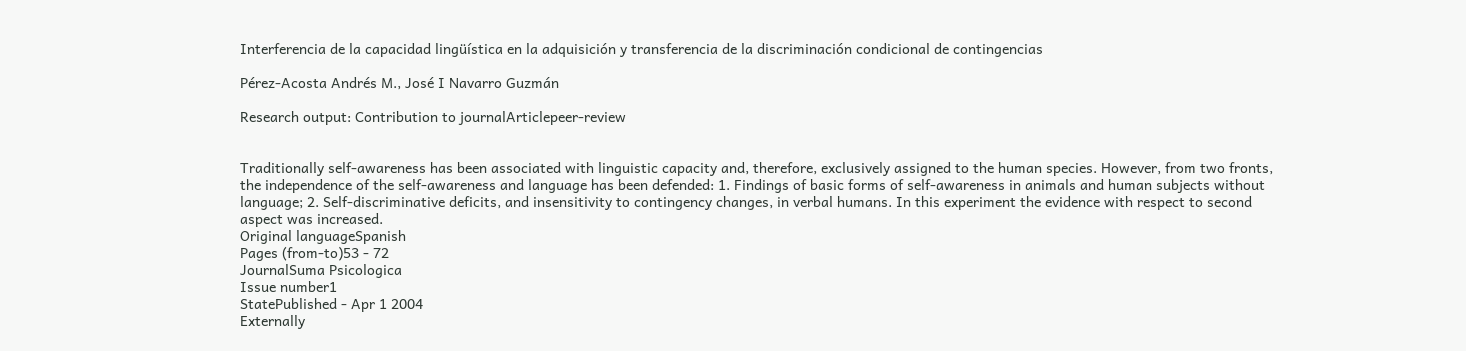Interferencia de la capacidad lingüística en la adquisición y transferencia de la discriminación condicional de contingencias

Pérez-Acosta Andrés M., José I Navarro Guzmán

Research output: Contribution to journalArticlepeer-review


Traditionally self-awareness has been associated with linguistic capacity and, therefore, exclusively assigned to the human species. However, from two fronts, the independence of the self-awareness and language has been defended: 1. Findings of basic forms of self-awareness in animals and human subjects without language; 2. Self-discriminative deficits, and insensitivity to contingency changes, in verbal humans. In this experiment the evidence with respect to second aspect was increased.
Original languageSpanish
Pages (from-to)53 - 72
JournalSuma Psicologica
Issue number1
StatePublished - Apr 1 2004
Externally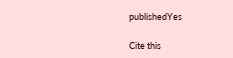publishedYes

Cite this